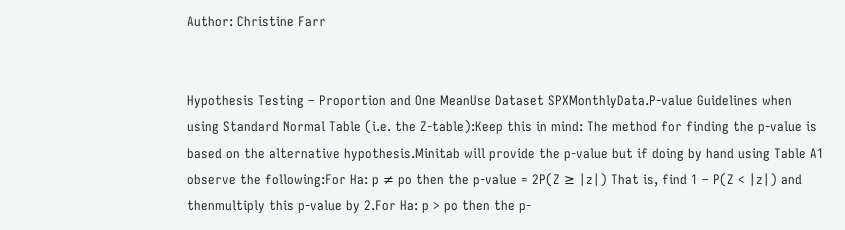Author: Christine Farr


Hypothesis Testing – Proportion and One MeanUse Dataset SPXMonthlyData.P-value Guidelines when using Standard Normal Table (i.e. the Z-table):Keep this in mind: The method for finding the p-value is based on the alternative hypothesis.Minitab will provide the p-value but if doing by hand using Table A1 observe the following:For Ha: p ≠ po then the p-value = 2P(Z ≥ |z|) That is, find 1 – P(Z < |z|) and thenmultiply this p-value by 2.For Ha: p > po then the p-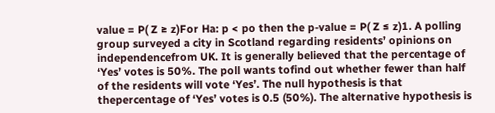value = P( Z ≥ z)For Ha: p < po then the p-value = P( Z ≤ z)1. A polling group surveyed a city in Scotland regarding residents’ opinions on independencefrom UK. It is generally believed that the percentage of ‘Yes’ votes is 50%. The poll wants tofind out whether fewer than half of the residents will vote ‘Yes’. The null hypothesis is that thepercentage of ‘Yes’ votes is 0.5 (50%). The alternative hypothesis is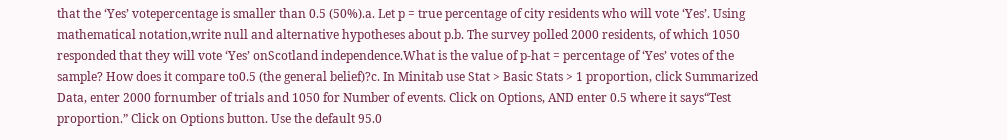that the ‘Yes’ votepercentage is smaller than 0.5 (50%).a. Let p = true percentage of city residents who will vote ‘Yes’. Using mathematical notation,write null and alternative hypotheses about p.b. The survey polled 2000 residents, of which 1050 responded that they will vote ‘Yes’ onScotland independence.What is the value of p-hat = percentage of ‘Yes’ votes of the sample? How does it compare to0.5 (the general belief)?c. In Minitab use Stat > Basic Stats > 1 proportion, click Summarized Data, enter 2000 fornumber of trials and 1050 for Number of events. Click on Options, AND enter 0.5 where it says“Test proportion.” Click on Options button. Use the default 95.0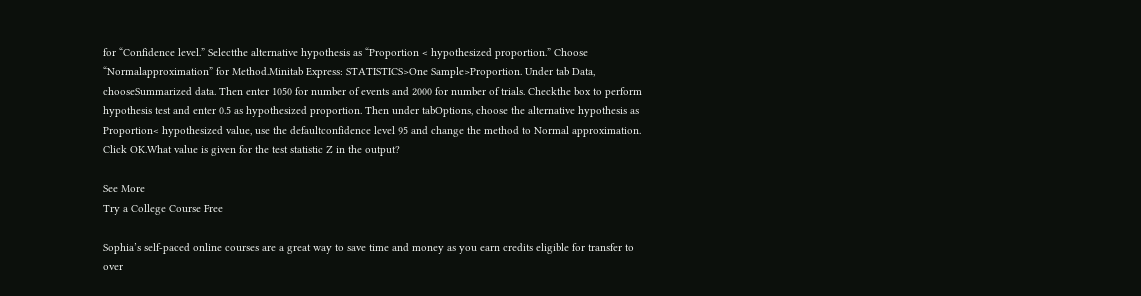for “Confidence level.” Selectthe alternative hypothesis as “Proportion < hypothesized proportion.” Choose “Normalapproximation” for Method.Minitab Express: STATISTICS>One Sample>Proportion. Under tab Data, chooseSummarized data. Then enter 1050 for number of events and 2000 for number of trials. Checkthe box to perform hypothesis test and enter 0.5 as hypothesized proportion. Then under tabOptions, choose the alternative hypothesis as Proportion< hypothesized value, use the defaultconfidence level 95 and change the method to Normal approximation. Click OK.What value is given for the test statistic Z in the output?

See More
Try a College Course Free

Sophia’s self-paced online courses are a great way to save time and money as you earn credits eligible for transfer to over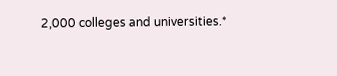2,000 colleges and universities.*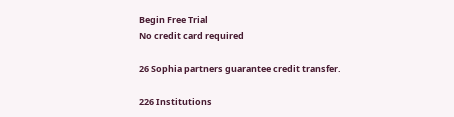Begin Free Trial
No credit card required

26 Sophia partners guarantee credit transfer.

226 Institutions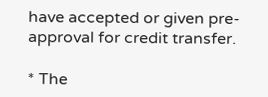have accepted or given pre-approval for credit transfer.

* The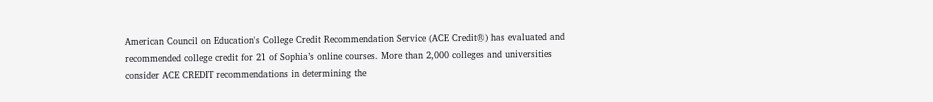American Council on Education's College Credit Recommendation Service (ACE Credit®) has evaluated and recommended college credit for 21 of Sophia’s online courses. More than 2,000 colleges and universities consider ACE CREDIT recommendations in determining the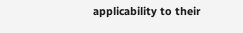applicability to their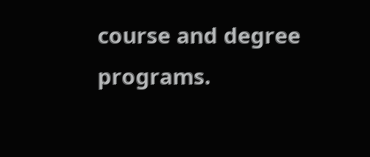course and degree programs.